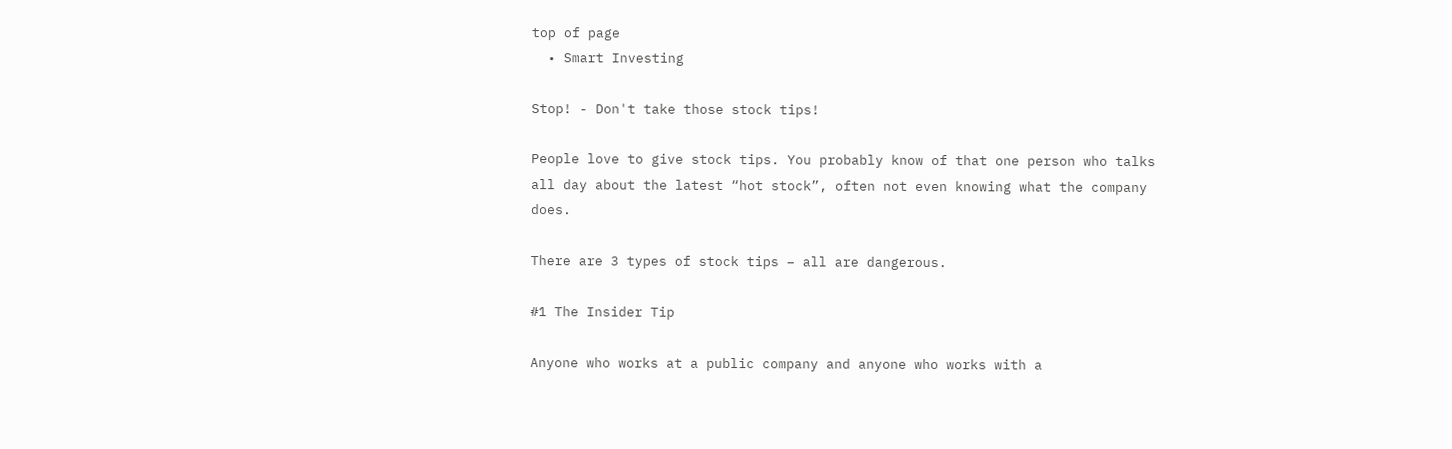top of page
  • Smart Investing

Stop! - Don't take those stock tips!

People love to give stock tips. You probably know of that one person who talks all day about the latest “hot stock”, often not even knowing what the company does.

There are 3 types of stock tips – all are dangerous.

#1 The Insider Tip

Anyone who works at a public company and anyone who works with a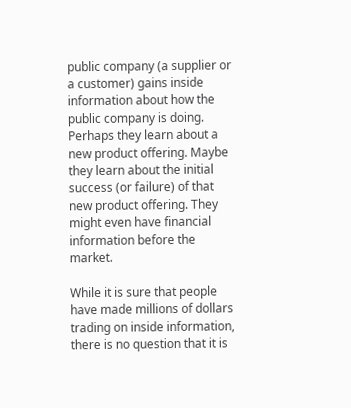public company (a supplier or a customer) gains inside information about how the public company is doing. Perhaps they learn about a new product offering. Maybe they learn about the initial success (or failure) of that new product offering. They might even have financial information before the market.

While it is sure that people have made millions of dollars trading on inside information, there is no question that it is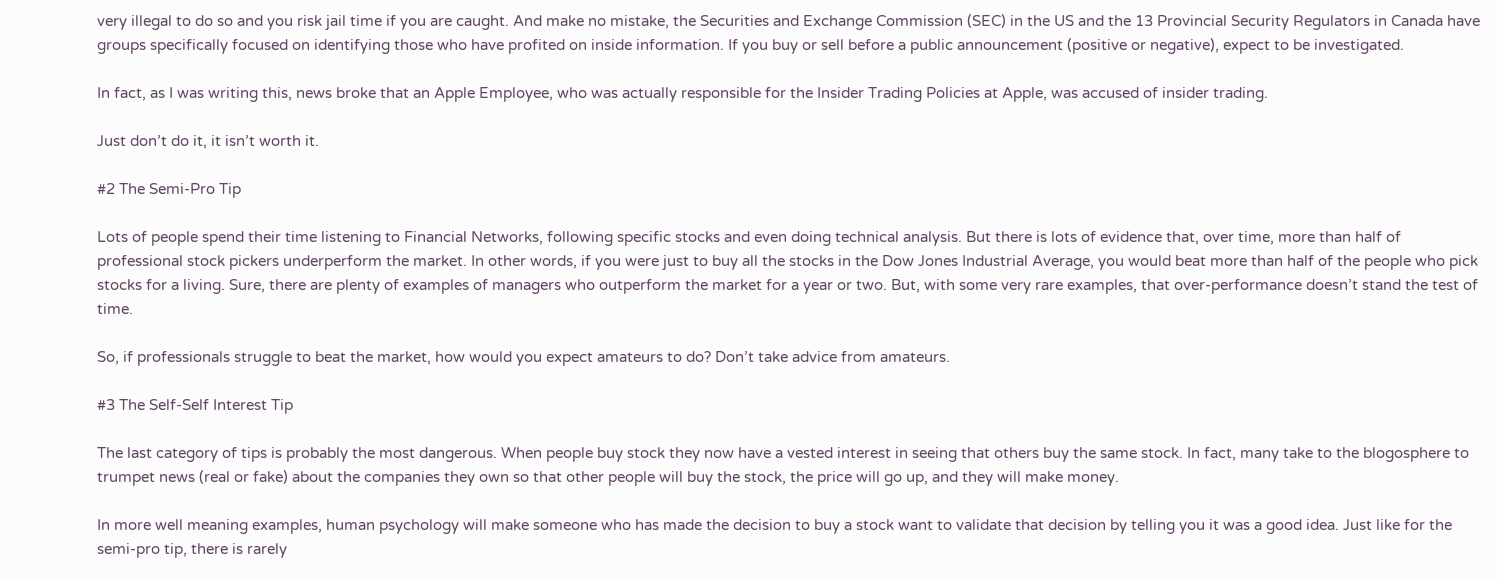very illegal to do so and you risk jail time if you are caught. And make no mistake, the Securities and Exchange Commission (SEC) in the US and the 13 Provincial Security Regulators in Canada have groups specifically focused on identifying those who have profited on inside information. If you buy or sell before a public announcement (positive or negative), expect to be investigated.

In fact, as I was writing this, news broke that an Apple Employee, who was actually responsible for the Insider Trading Policies at Apple, was accused of insider trading.

Just don’t do it, it isn’t worth it.

#2 The Semi-Pro Tip

Lots of people spend their time listening to Financial Networks, following specific stocks and even doing technical analysis. But there is lots of evidence that, over time, more than half of professional stock pickers underperform the market. In other words, if you were just to buy all the stocks in the Dow Jones Industrial Average, you would beat more than half of the people who pick stocks for a living. Sure, there are plenty of examples of managers who outperform the market for a year or two. But, with some very rare examples, that over-performance doesn’t stand the test of time.

So, if professionals struggle to beat the market, how would you expect amateurs to do? Don’t take advice from amateurs.

#3 The Self-Self Interest Tip

The last category of tips is probably the most dangerous. When people buy stock they now have a vested interest in seeing that others buy the same stock. In fact, many take to the blogosphere to trumpet news (real or fake) about the companies they own so that other people will buy the stock, the price will go up, and they will make money.

In more well meaning examples, human psychology will make someone who has made the decision to buy a stock want to validate that decision by telling you it was a good idea. Just like for the semi-pro tip, there is rarely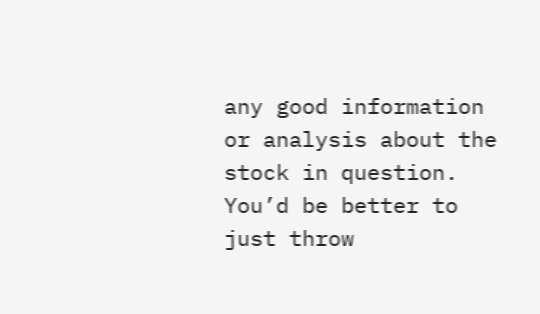any good information or analysis about the stock in question. You’d be better to just throw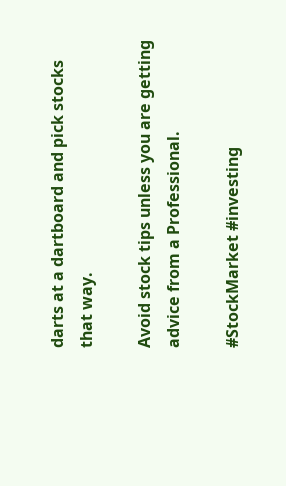darts at a dartboard and pick stocks that way.

Avoid stock tips unless you are getting advice from a Professional.

#StockMarket #investing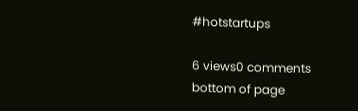#hotstartups

6 views0 comments
bottom of page